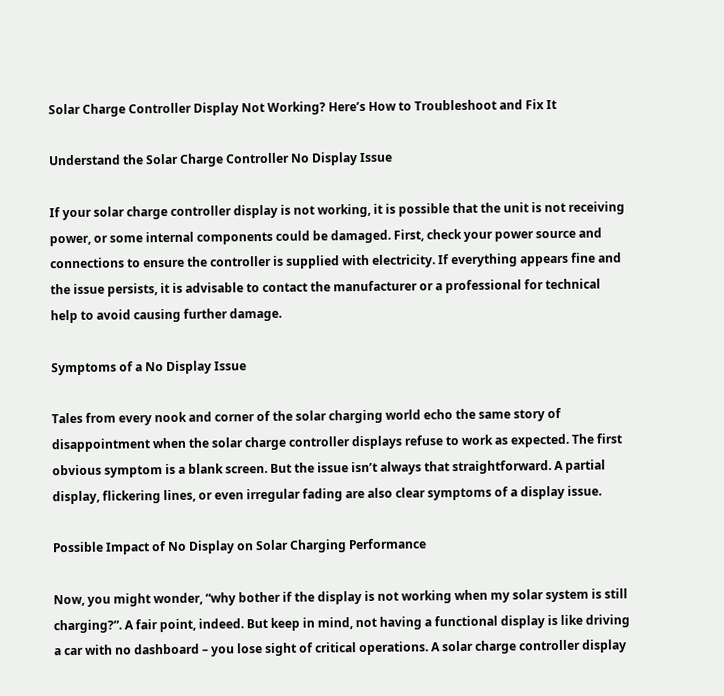Solar Charge Controller Display Not Working? Here’s How to Troubleshoot and Fix It

Understand the Solar Charge Controller No Display Issue

If your solar charge controller display is not working, it is possible that the unit is not receiving power, or some internal components could be damaged. First, check your power source and connections to ensure the controller is supplied with electricity. If everything appears fine and the issue persists, it is advisable to contact the manufacturer or a professional for technical help to avoid causing further damage.

Symptoms of a No Display Issue

Tales from every nook and corner of the solar charging world echo the same story of disappointment when the solar charge controller displays refuse to work as expected. The first obvious symptom is a blank screen. But the issue isn’t always that straightforward. A partial display, flickering lines, or even irregular fading are also clear symptoms of a display issue.

Possible Impact of No Display on Solar Charging Performance

Now, you might wonder, “why bother if the display is not working when my solar system is still charging?”. A fair point, indeed. But keep in mind, not having a functional display is like driving a car with no dashboard – you lose sight of critical operations. A solar charge controller display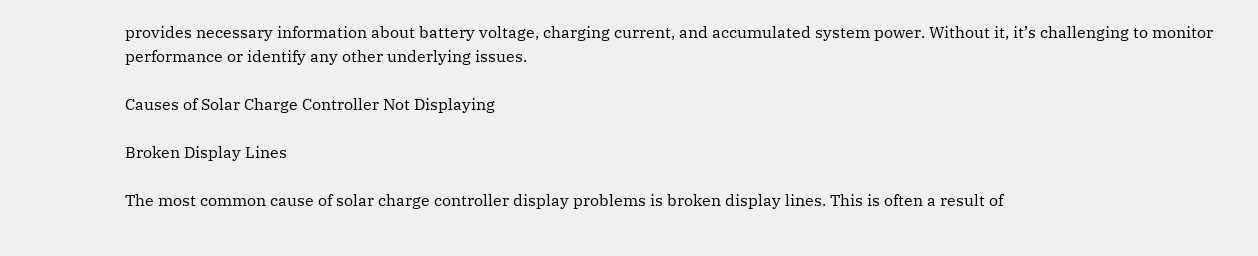provides necessary information about battery voltage, charging current, and accumulated system power. Without it, it’s challenging to monitor performance or identify any other underlying issues.

Causes of Solar Charge Controller Not Displaying

Broken Display Lines

The most common cause of solar charge controller display problems is broken display lines. This is often a result of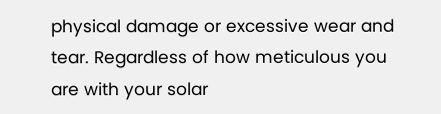physical damage or excessive wear and tear. Regardless of how meticulous you are with your solar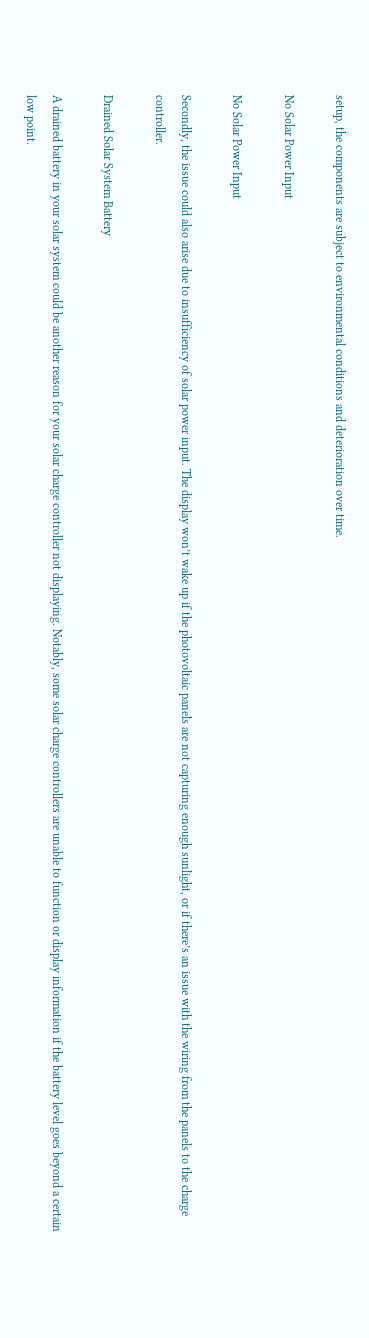setup, the components are subject to environmental conditions and deterioration over time.

No Solar Power Input

No Solar Power Input

Secondly, the issue could also arise due to insufficiency of solar power input. The display won’t wake up if the photovoltaic panels are not capturing enough sunlight, or if there’s an issue with the wiring from the panels to the charge controller.

Drained Solar System Battery

A drained battery in your solar system could be another reason for your solar charge controller not displaying. Notably, some solar charge controllers are unable to function or display information if the battery level goes beyond a certain low point.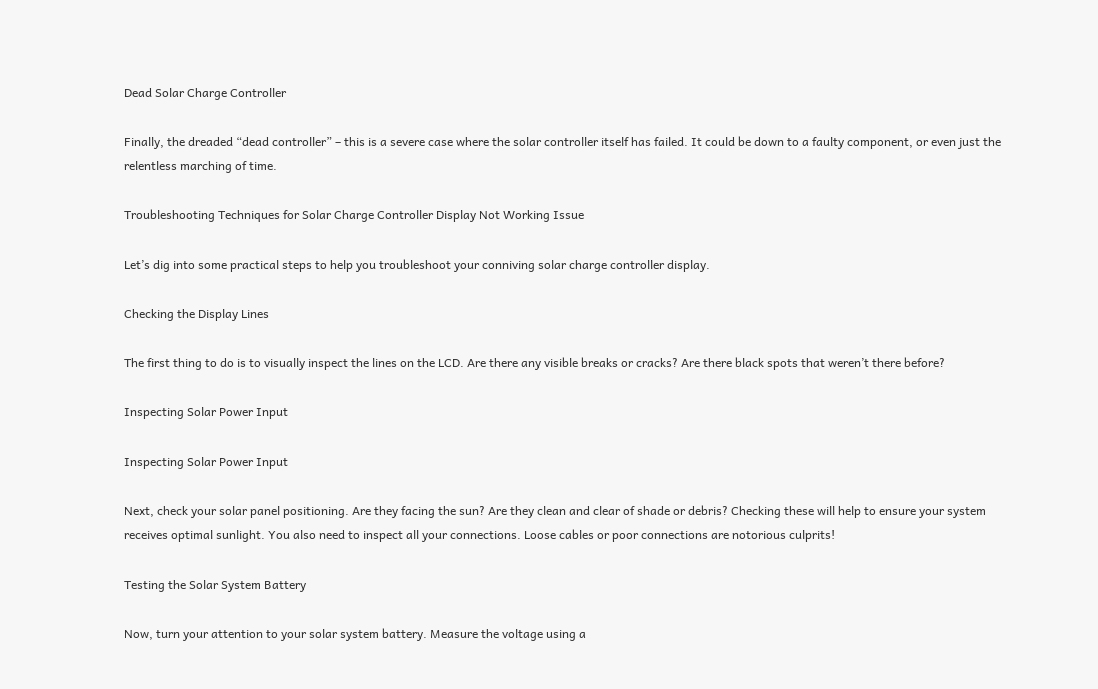Dead Solar Charge Controller

Finally, the dreaded “dead controller” – this is a severe case where the solar controller itself has failed. It could be down to a faulty component, or even just the relentless marching of time.

Troubleshooting Techniques for Solar Charge Controller Display Not Working Issue

Let’s dig into some practical steps to help you troubleshoot your conniving solar charge controller display.

Checking the Display Lines

The first thing to do is to visually inspect the lines on the LCD. Are there any visible breaks or cracks? Are there black spots that weren’t there before?

Inspecting Solar Power Input

Inspecting Solar Power Input

Next, check your solar panel positioning. Are they facing the sun? Are they clean and clear of shade or debris? Checking these will help to ensure your system receives optimal sunlight. You also need to inspect all your connections. Loose cables or poor connections are notorious culprits!

Testing the Solar System Battery

Now, turn your attention to your solar system battery. Measure the voltage using a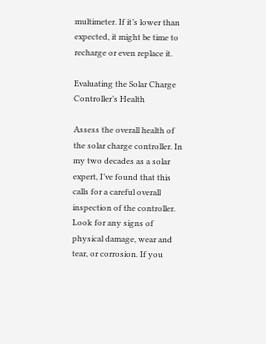multimeter. If it’s lower than expected, it might be time to recharge or even replace it.

Evaluating the Solar Charge Controller’s Health

Assess the overall health of the solar charge controller. In my two decades as a solar expert, I’ve found that this calls for a careful overall inspection of the controller. Look for any signs of physical damage, wear and tear, or corrosion. If you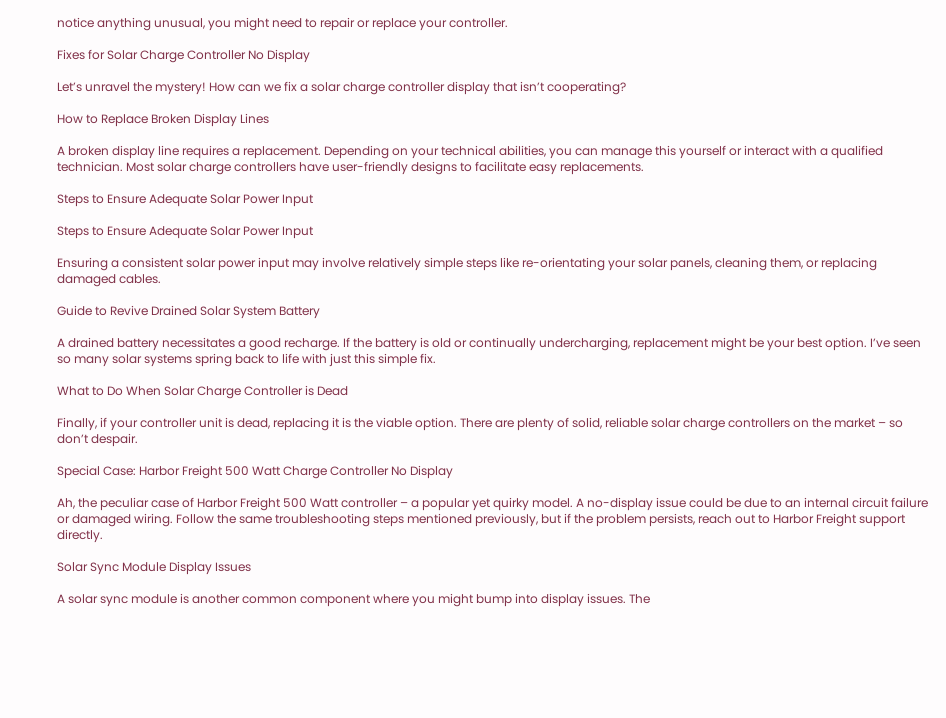notice anything unusual, you might need to repair or replace your controller.

Fixes for Solar Charge Controller No Display

Let’s unravel the mystery! How can we fix a solar charge controller display that isn’t cooperating?

How to Replace Broken Display Lines

A broken display line requires a replacement. Depending on your technical abilities, you can manage this yourself or interact with a qualified technician. Most solar charge controllers have user-friendly designs to facilitate easy replacements.

Steps to Ensure Adequate Solar Power Input

Steps to Ensure Adequate Solar Power Input

Ensuring a consistent solar power input may involve relatively simple steps like re-orientating your solar panels, cleaning them, or replacing damaged cables.

Guide to Revive Drained Solar System Battery

A drained battery necessitates a good recharge. If the battery is old or continually undercharging, replacement might be your best option. I’ve seen so many solar systems spring back to life with just this simple fix.

What to Do When Solar Charge Controller is Dead

Finally, if your controller unit is dead, replacing it is the viable option. There are plenty of solid, reliable solar charge controllers on the market – so don’t despair.

Special Case: Harbor Freight 500 Watt Charge Controller No Display

Ah, the peculiar case of Harbor Freight 500 Watt controller – a popular yet quirky model. A no-display issue could be due to an internal circuit failure or damaged wiring. Follow the same troubleshooting steps mentioned previously, but if the problem persists, reach out to Harbor Freight support directly.

Solar Sync Module Display Issues

A solar sync module is another common component where you might bump into display issues. The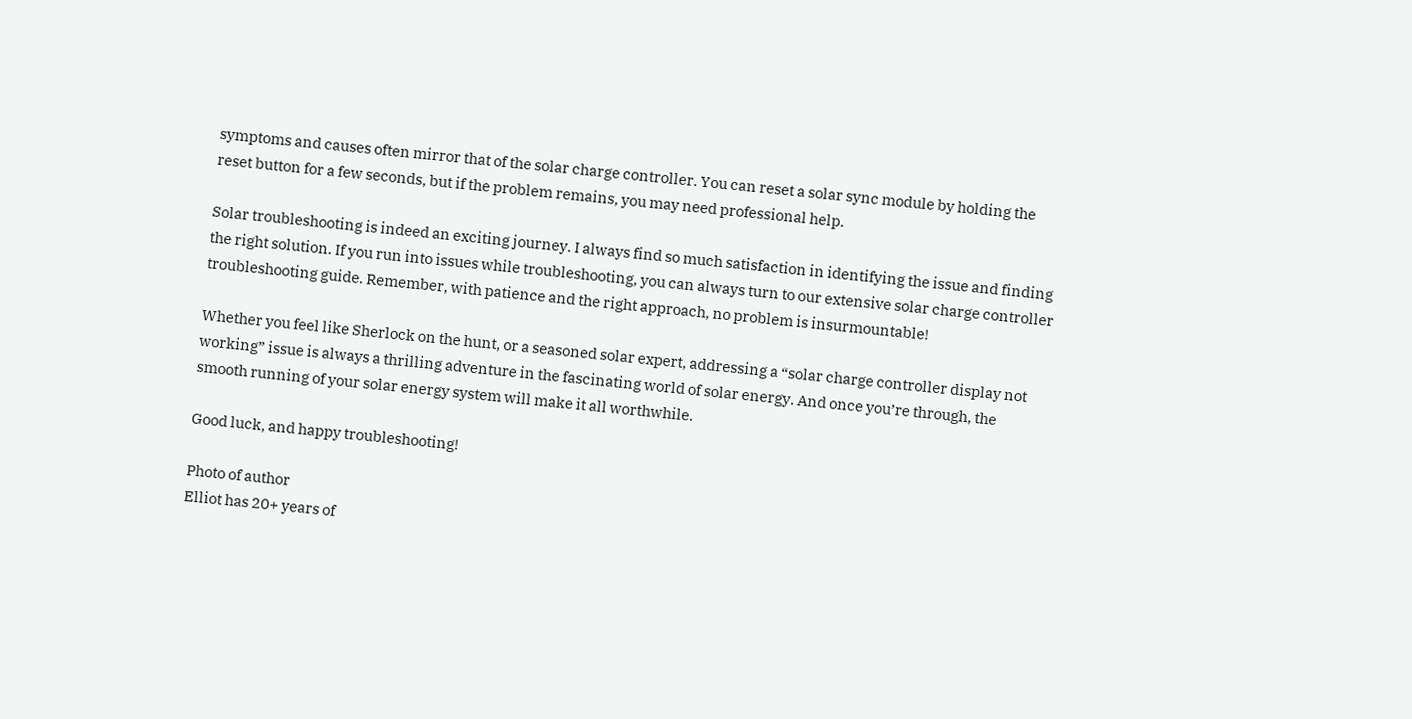symptoms and causes often mirror that of the solar charge controller. You can reset a solar sync module by holding the reset button for a few seconds, but if the problem remains, you may need professional help.

Solar troubleshooting is indeed an exciting journey. I always find so much satisfaction in identifying the issue and finding the right solution. If you run into issues while troubleshooting, you can always turn to our extensive solar charge controller troubleshooting guide. Remember, with patience and the right approach, no problem is insurmountable!

Whether you feel like Sherlock on the hunt, or a seasoned solar expert, addressing a “solar charge controller display not working” issue is always a thrilling adventure in the fascinating world of solar energy. And once you’re through, the smooth running of your solar energy system will make it all worthwhile.

Good luck, and happy troubleshooting!

Photo of author
Elliot has 20+ years of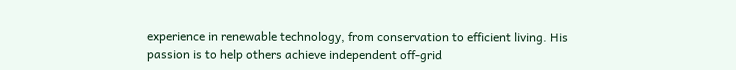experience in renewable technology, from conservation to efficient living. His passion is to help others achieve independent off-grid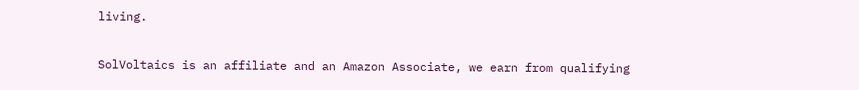living.

SolVoltaics is an affiliate and an Amazon Associate, we earn from qualifying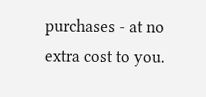purchases - at no extra cost to you.